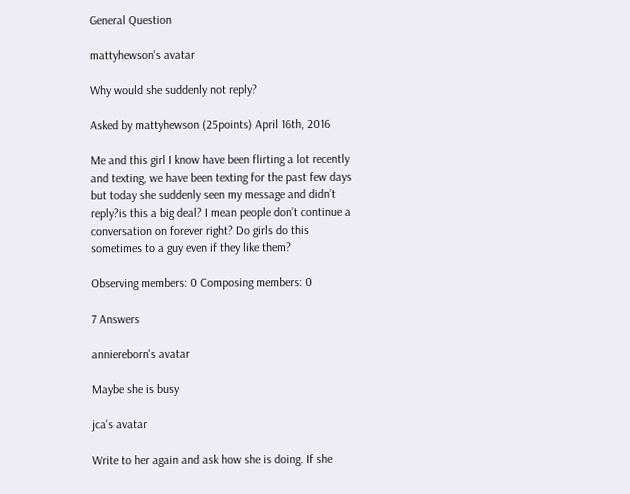General Question

mattyhewson's avatar

Why would she suddenly not reply?

Asked by mattyhewson (25points) April 16th, 2016

Me and this girl I know have been flirting a lot recently and texting, we have been texting for the past few days but today she suddenly seen my message and didn’t reply?is this a big deal? I mean people don’t continue a conversation on forever right? Do girls do this sometimes to a guy even if they like them?

Observing members: 0 Composing members: 0

7 Answers

anniereborn's avatar

Maybe she is busy

jca's avatar

Write to her again and ask how she is doing. If she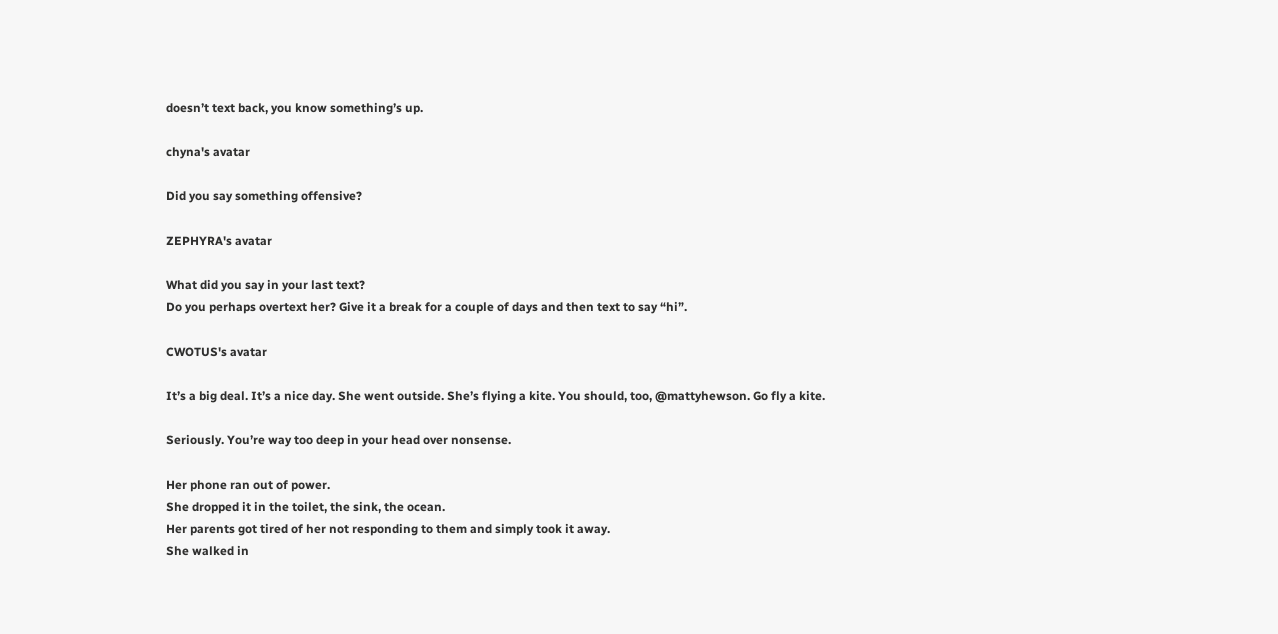doesn’t text back, you know something’s up.

chyna's avatar

Did you say something offensive?

ZEPHYRA's avatar

What did you say in your last text?
Do you perhaps overtext her? Give it a break for a couple of days and then text to say “hi”.

CWOTUS's avatar

It’s a big deal. It’s a nice day. She went outside. She’s flying a kite. You should, too, @mattyhewson. Go fly a kite.

Seriously. You’re way too deep in your head over nonsense.

Her phone ran out of power.
She dropped it in the toilet, the sink, the ocean.
Her parents got tired of her not responding to them and simply took it away.
She walked in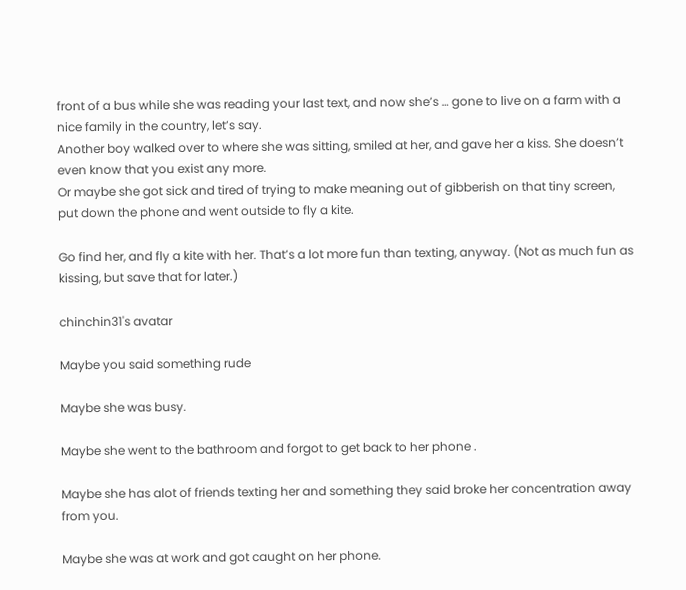front of a bus while she was reading your last text, and now she’s … gone to live on a farm with a nice family in the country, let’s say.
Another boy walked over to where she was sitting, smiled at her, and gave her a kiss. She doesn’t even know that you exist any more.
Or maybe she got sick and tired of trying to make meaning out of gibberish on that tiny screen, put down the phone and went outside to fly a kite.

Go find her, and fly a kite with her. That’s a lot more fun than texting, anyway. (Not as much fun as kissing, but save that for later.)

chinchin31's avatar

Maybe you said something rude

Maybe she was busy.

Maybe she went to the bathroom and forgot to get back to her phone .

Maybe she has alot of friends texting her and something they said broke her concentration away from you.

Maybe she was at work and got caught on her phone.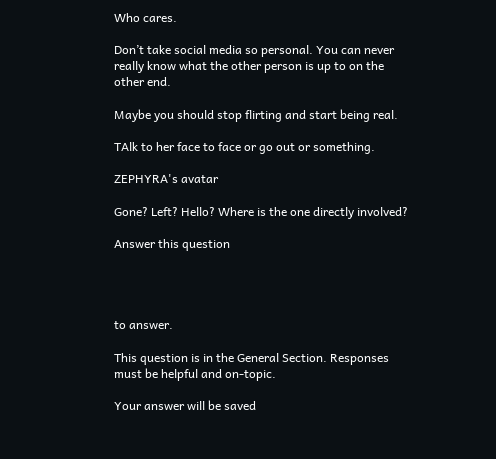Who cares.

Don’t take social media so personal. You can never really know what the other person is up to on the other end.

Maybe you should stop flirting and start being real.

TAlk to her face to face or go out or something.

ZEPHYRA's avatar

Gone? Left? Hello? Where is the one directly involved?

Answer this question




to answer.

This question is in the General Section. Responses must be helpful and on-topic.

Your answer will be saved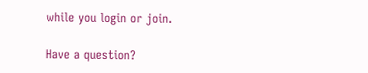while you login or join.

Have a question?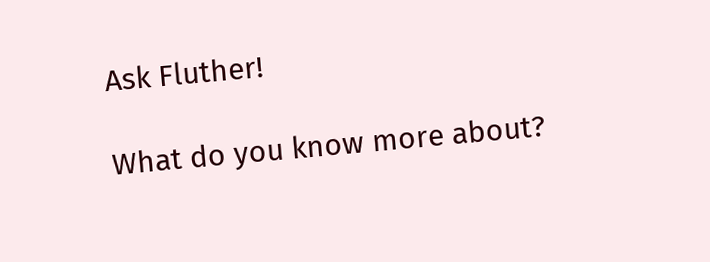Ask Fluther!

What do you know more about?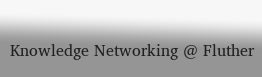Knowledge Networking @ Fluther